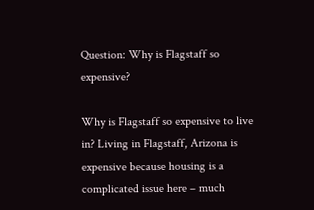Question: Why is Flagstaff so expensive?

Why is Flagstaff so expensive to live in? Living in Flagstaff, Arizona is expensive because housing is a complicated issue here – much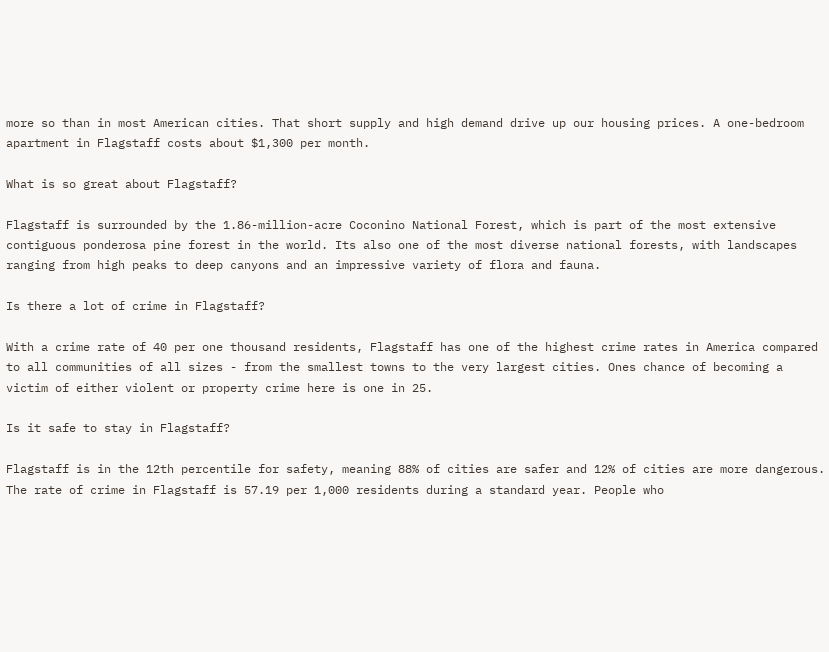more so than in most American cities. That short supply and high demand drive up our housing prices. A one-bedroom apartment in Flagstaff costs about $1,300 per month.

What is so great about Flagstaff?

Flagstaff is surrounded by the 1.86-million-acre Coconino National Forest, which is part of the most extensive contiguous ponderosa pine forest in the world. Its also one of the most diverse national forests, with landscapes ranging from high peaks to deep canyons and an impressive variety of flora and fauna.

Is there a lot of crime in Flagstaff?

With a crime rate of 40 per one thousand residents, Flagstaff has one of the highest crime rates in America compared to all communities of all sizes - from the smallest towns to the very largest cities. Ones chance of becoming a victim of either violent or property crime here is one in 25.

Is it safe to stay in Flagstaff?

Flagstaff is in the 12th percentile for safety, meaning 88% of cities are safer and 12% of cities are more dangerous. The rate of crime in Flagstaff is 57.19 per 1,000 residents during a standard year. People who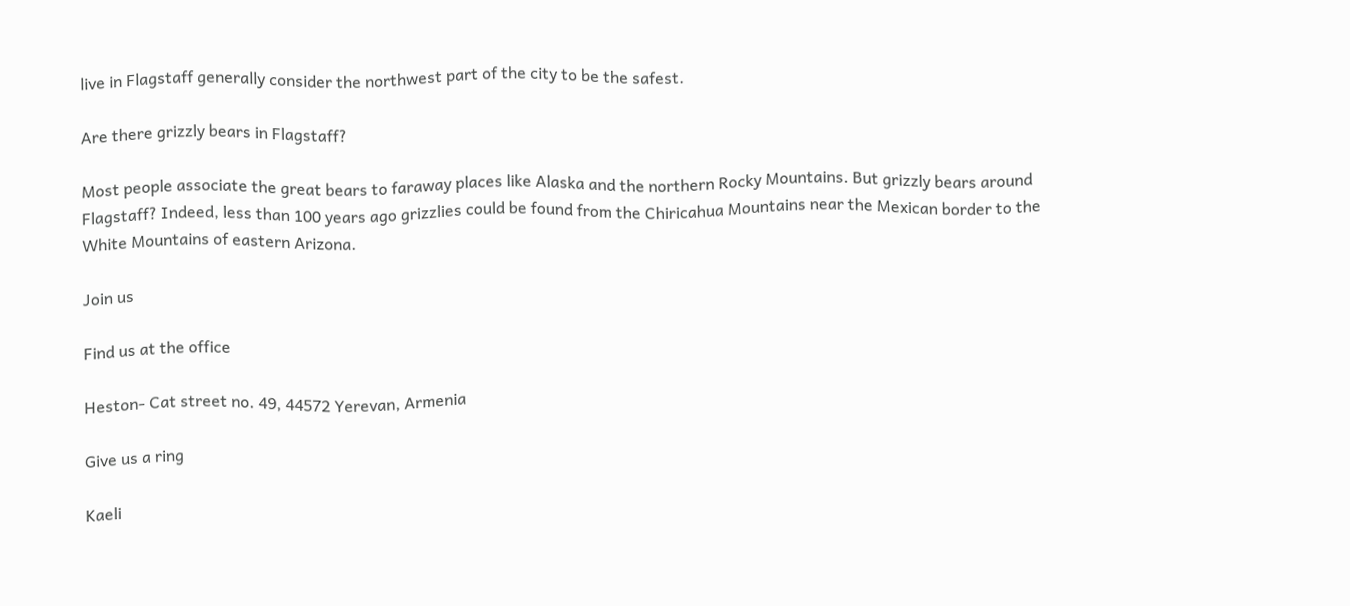live in Flagstaff generally consider the northwest part of the city to be the safest.

Are there grizzly bears in Flagstaff?

Most people associate the great bears to faraway places like Alaska and the northern Rocky Mountains. But grizzly bears around Flagstaff? Indeed, less than 100 years ago grizzlies could be found from the Chiricahua Mountains near the Mexican border to the White Mountains of eastern Arizona.

Join us

Find us at the office

Heston- Cat street no. 49, 44572 Yerevan, Armenia

Give us a ring

Kaeli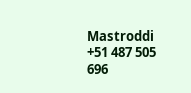Mastroddi
+51 487 505 696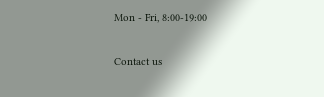Mon - Fri, 8:00-19:00

Contact us